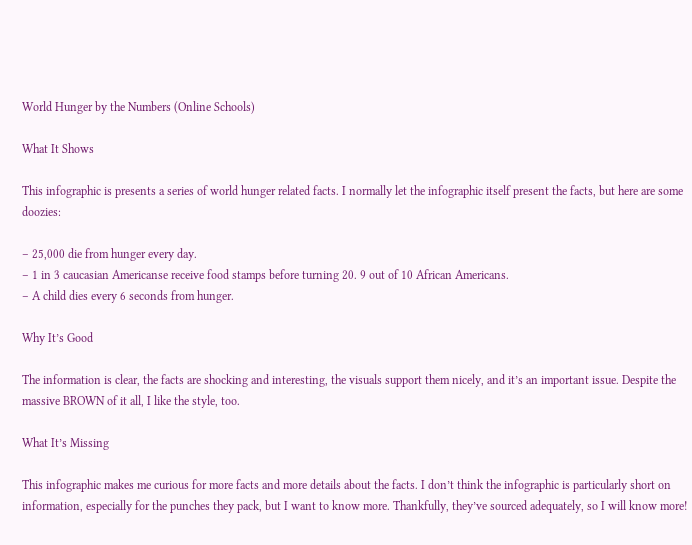World Hunger by the Numbers (Online Schools)

What It Shows

This infographic is presents a series of world hunger related facts. I normally let the infographic itself present the facts, but here are some doozies:

– 25,000 die from hunger every day.
– 1 in 3 caucasian Americanse receive food stamps before turning 20. 9 out of 10 African Americans.
– A child dies every 6 seconds from hunger.

Why It’s Good

The information is clear, the facts are shocking and interesting, the visuals support them nicely, and it’s an important issue. Despite the massive BROWN of it all, I like the style, too.

What It’s Missing

This infographic makes me curious for more facts and more details about the facts. I don’t think the infographic is particularly short on information, especially for the punches they pack, but I want to know more. Thankfully, they’ve sourced adequately, so I will know more!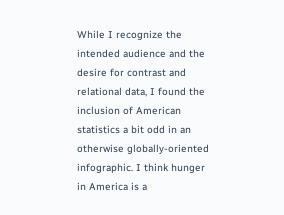While I recognize the intended audience and the desire for contrast and relational data, I found the inclusion of American statistics a bit odd in an otherwise globally-oriented infographic. I think hunger in America is a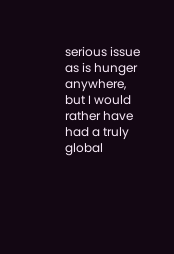serious issue as is hunger anywhere, but I would rather have had a truly global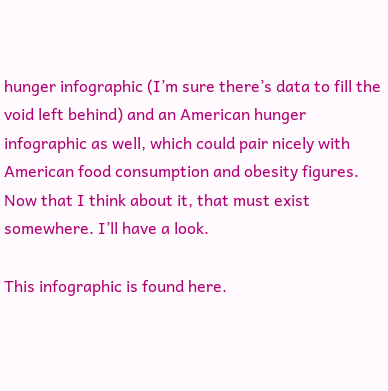hunger infographic (I’m sure there’s data to fill the void left behind) and an American hunger infographic as well, which could pair nicely with American food consumption and obesity figures. Now that I think about it, that must exist somewhere. I’ll have a look.

This infographic is found here.